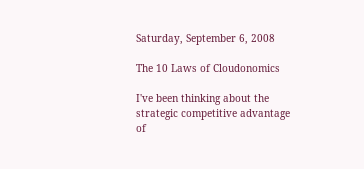Saturday, September 6, 2008

The 10 Laws of Cloudonomics

I've been thinking about the strategic competitive advantage of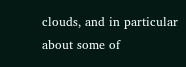clouds, and in particular about some of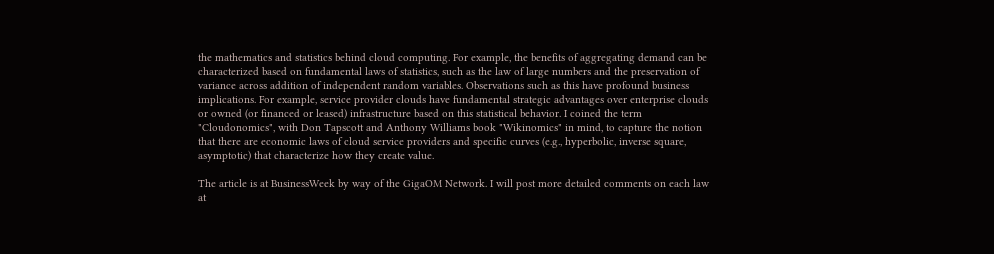the mathematics and statistics behind cloud computing. For example, the benefits of aggregating demand can be characterized based on fundamental laws of statistics, such as the law of large numbers and the preservation of variance across addition of independent random variables. Observations such as this have profound business implications. For example, service provider clouds have fundamental strategic advantages over enterprise clouds or owned (or financed or leased) infrastructure based on this statistical behavior. I coined the term "Cloudonomics", with Don Tapscott and Anthony Williams book "Wikinomics" in mind, to capture the notion that there are economic laws of cloud service providers and specific curves (e.g., hyperbolic, inverse square, asymptotic) that characterize how they create value.

The article is at BusinessWeek by way of the GigaOM Network. I will post more detailed comments on each law at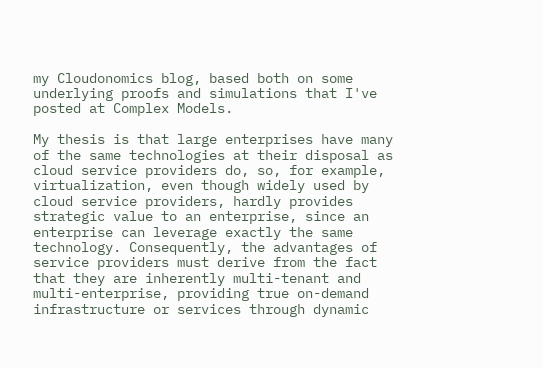my Cloudonomics blog, based both on some underlying proofs and simulations that I've posted at Complex Models.

My thesis is that large enterprises have many of the same technologies at their disposal as cloud service providers do, so, for example, virtualization, even though widely used by cloud service providers, hardly provides strategic value to an enterprise, since an enterprise can leverage exactly the same technology. Consequently, the advantages of service providers must derive from the fact that they are inherently multi-tenant and multi-enterprise, providing true on-demand infrastructure or services through dynamic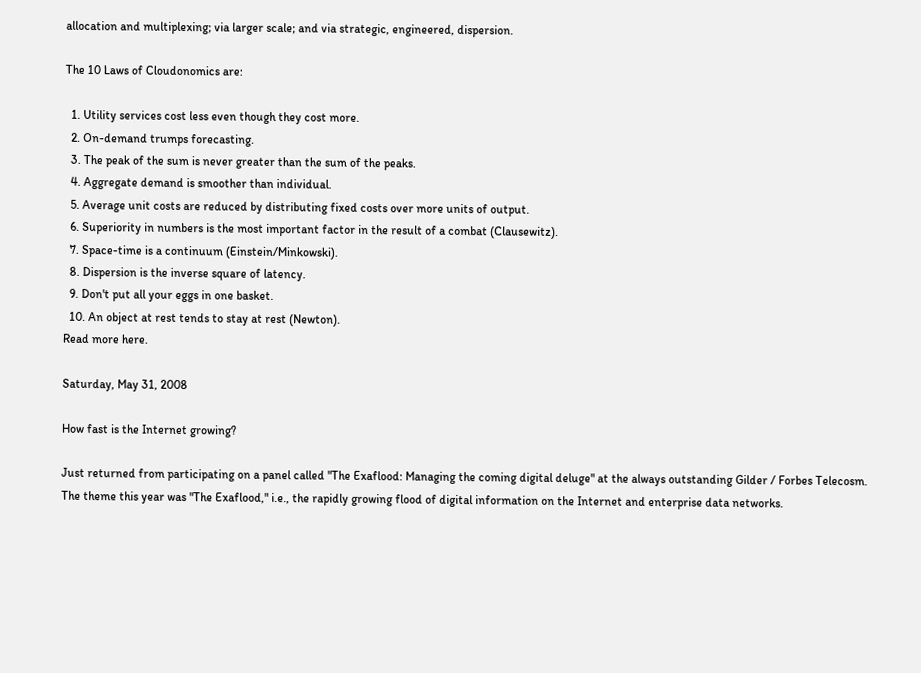allocation and multiplexing; via larger scale; and via strategic, engineered, dispersion.

The 10 Laws of Cloudonomics are:

  1. Utility services cost less even though they cost more.
  2. On-demand trumps forecasting.
  3. The peak of the sum is never greater than the sum of the peaks.
  4. Aggregate demand is smoother than individual.
  5. Average unit costs are reduced by distributing fixed costs over more units of output.
  6. Superiority in numbers is the most important factor in the result of a combat (Clausewitz).
  7. Space-time is a continuum (Einstein/Minkowski).
  8. Dispersion is the inverse square of latency.
  9. Don't put all your eggs in one basket.
  10. An object at rest tends to stay at rest (Newton).
Read more here.

Saturday, May 31, 2008

How fast is the Internet growing?

Just returned from participating on a panel called "The Exaflood: Managing the coming digital deluge" at the always outstanding Gilder / Forbes Telecosm. The theme this year was "The Exaflood," i.e., the rapidly growing flood of digital information on the Internet and enterprise data networks.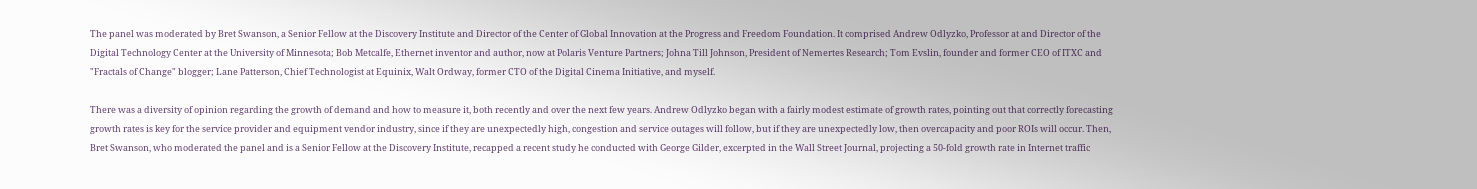The panel was moderated by Bret Swanson, a Senior Fellow at the Discovery Institute and Director of the Center of Global Innovation at the Progress and Freedom Foundation. It comprised Andrew Odlyzko, Professor at and Director of the Digital Technology Center at the University of Minnesota; Bob Metcalfe, Ethernet inventor and author, now at Polaris Venture Partners; Johna Till Johnson, President of Nemertes Research; Tom Evslin, founder and former CEO of ITXC and "Fractals of Change" blogger; Lane Patterson, Chief Technologist at Equinix, Walt Ordway, former CTO of the Digital Cinema Initiative, and myself.

There was a diversity of opinion regarding the growth of demand and how to measure it, both recently and over the next few years. Andrew Odlyzko began with a fairly modest estimate of growth rates, pointing out that correctly forecasting growth rates is key for the service provider and equipment vendor industry, since if they are unexpectedly high, congestion and service outages will follow, but if they are unexpectedly low, then overcapacity and poor ROIs will occur. Then, Bret Swanson, who moderated the panel and is a Senior Fellow at the Discovery Institute, recapped a recent study he conducted with George Gilder, excerpted in the Wall Street Journal, projecting a 50-fold growth rate in Internet traffic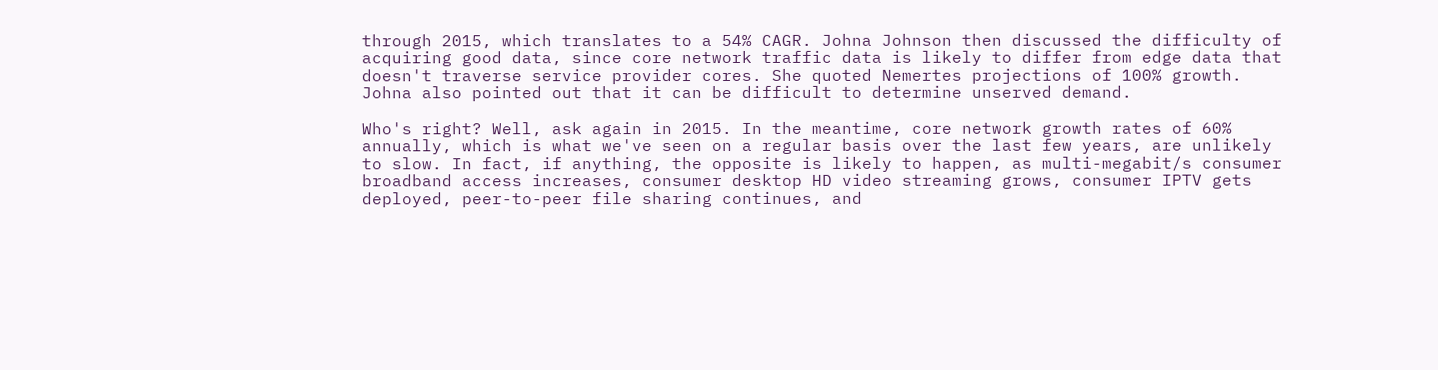through 2015, which translates to a 54% CAGR. Johna Johnson then discussed the difficulty of acquiring good data, since core network traffic data is likely to differ from edge data that doesn't traverse service provider cores. She quoted Nemertes projections of 100% growth. Johna also pointed out that it can be difficult to determine unserved demand.

Who's right? Well, ask again in 2015. In the meantime, core network growth rates of 60% annually, which is what we've seen on a regular basis over the last few years, are unlikely to slow. In fact, if anything, the opposite is likely to happen, as multi-megabit/s consumer broadband access increases, consumer desktop HD video streaming grows, consumer IPTV gets deployed, peer-to-peer file sharing continues, and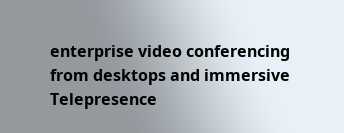enterprise video conferencing from desktops and immersive Telepresence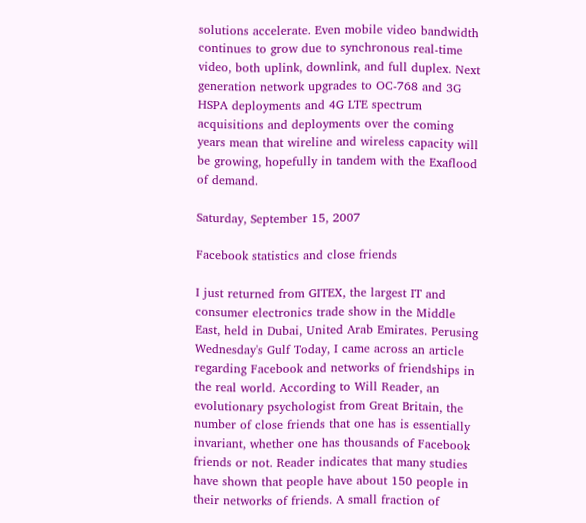solutions accelerate. Even mobile video bandwidth continues to grow due to synchronous real-time video, both uplink, downlink, and full duplex. Next generation network upgrades to OC-768 and 3G HSPA deployments and 4G LTE spectrum acquisitions and deployments over the coming years mean that wireline and wireless capacity will be growing, hopefully in tandem with the Exaflood of demand.

Saturday, September 15, 2007

Facebook statistics and close friends

I just returned from GITEX, the largest IT and consumer electronics trade show in the Middle East, held in Dubai, United Arab Emirates. Perusing Wednesday's Gulf Today, I came across an article regarding Facebook and networks of friendships in the real world. According to Will Reader, an evolutionary psychologist from Great Britain, the number of close friends that one has is essentially invariant, whether one has thousands of Facebook friends or not. Reader indicates that many studies have shown that people have about 150 people in their networks of friends. A small fraction of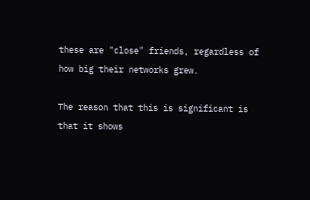these are "close" friends, regardless of how big their networks grew.

The reason that this is significant is that it shows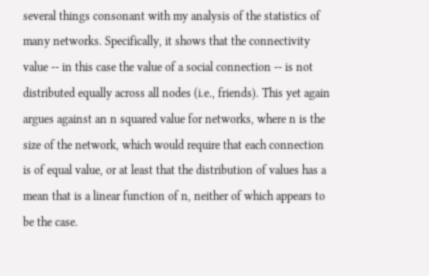several things consonant with my analysis of the statistics of many networks. Specifically, it shows that the connectivity value -- in this case the value of a social connection -- is not distributed equally across all nodes (i.e., friends). This yet again argues against an n squared value for networks, where n is the size of the network, which would require that each connection is of equal value, or at least that the distribution of values has a mean that is a linear function of n, neither of which appears to be the case.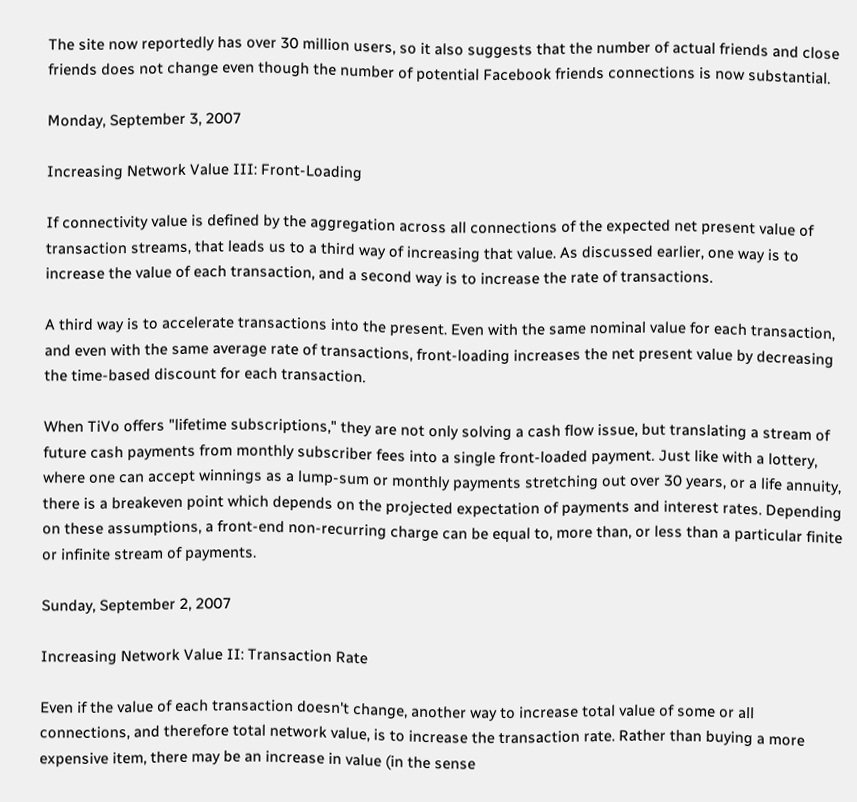The site now reportedly has over 30 million users, so it also suggests that the number of actual friends and close friends does not change even though the number of potential Facebook friends connections is now substantial.

Monday, September 3, 2007

Increasing Network Value III: Front-Loading

If connectivity value is defined by the aggregation across all connections of the expected net present value of transaction streams, that leads us to a third way of increasing that value. As discussed earlier, one way is to increase the value of each transaction, and a second way is to increase the rate of transactions.

A third way is to accelerate transactions into the present. Even with the same nominal value for each transaction, and even with the same average rate of transactions, front-loading increases the net present value by decreasing the time-based discount for each transaction.

When TiVo offers "lifetime subscriptions," they are not only solving a cash flow issue, but translating a stream of future cash payments from monthly subscriber fees into a single front-loaded payment. Just like with a lottery, where one can accept winnings as a lump-sum or monthly payments stretching out over 30 years, or a life annuity, there is a breakeven point which depends on the projected expectation of payments and interest rates. Depending on these assumptions, a front-end non-recurring charge can be equal to, more than, or less than a particular finite or infinite stream of payments.

Sunday, September 2, 2007

Increasing Network Value II: Transaction Rate

Even if the value of each transaction doesn't change, another way to increase total value of some or all connections, and therefore total network value, is to increase the transaction rate. Rather than buying a more expensive item, there may be an increase in value (in the sense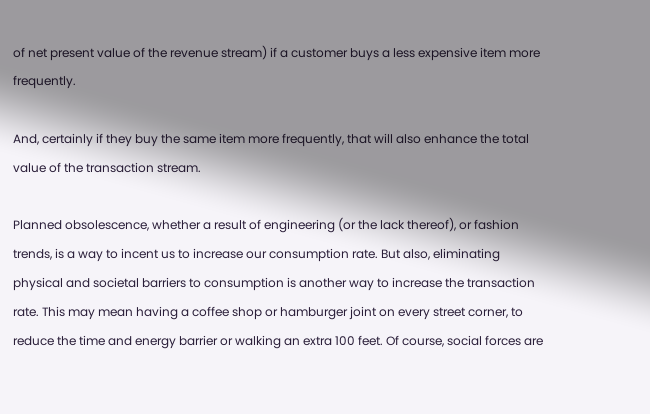of net present value of the revenue stream) if a customer buys a less expensive item more frequently.

And, certainly if they buy the same item more frequently, that will also enhance the total value of the transaction stream.

Planned obsolescence, whether a result of engineering (or the lack thereof), or fashion trends, is a way to incent us to increase our consumption rate. But also, eliminating physical and societal barriers to consumption is another way to increase the transaction rate. This may mean having a coffee shop or hamburger joint on every street corner, to reduce the time and energy barrier or walking an extra 100 feet. Of course, social forces are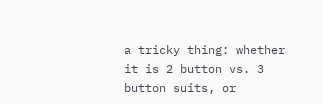a tricky thing: whether it is 2 button vs. 3 button suits, or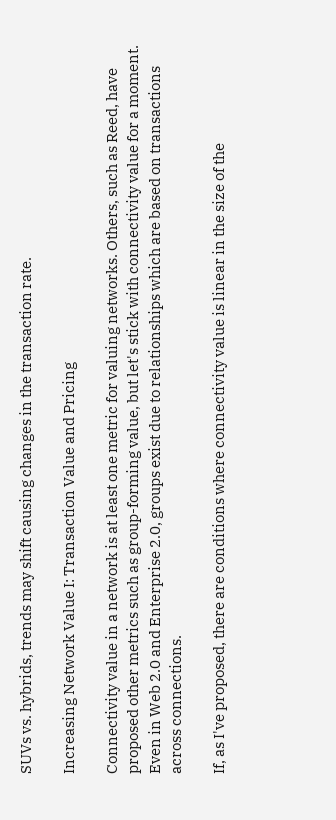SUVs vs. hybrids, trends may shift causing changes in the transaction rate.

Increasing Network Value I: Transaction Value and Pricing

Connectivity value in a network is at least one metric for valuing networks. Others, such as Reed, have proposed other metrics such as group-forming value, but let's stick with connectivity value for a moment. Even in Web 2.0 and Enterprise 2.0, groups exist due to relationships which are based on transactions across connections.

If, as I've proposed, there are conditions where connectivity value is linear in the size of the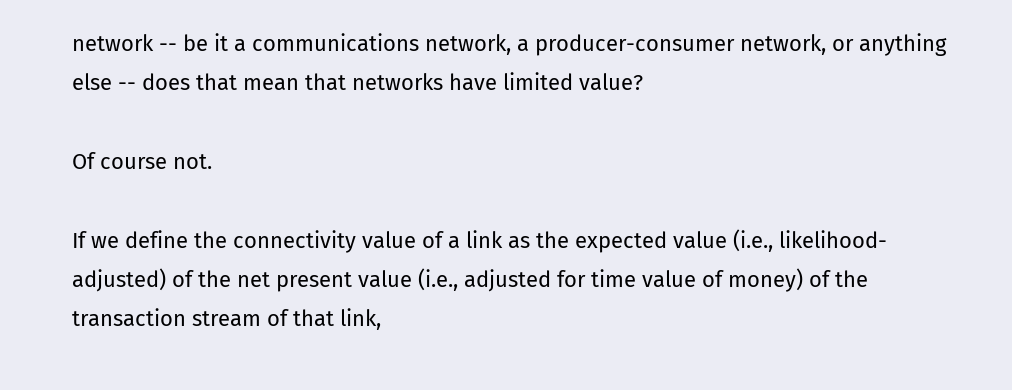network -- be it a communications network, a producer-consumer network, or anything else -- does that mean that networks have limited value?

Of course not.

If we define the connectivity value of a link as the expected value (i.e., likelihood-adjusted) of the net present value (i.e., adjusted for time value of money) of the transaction stream of that link,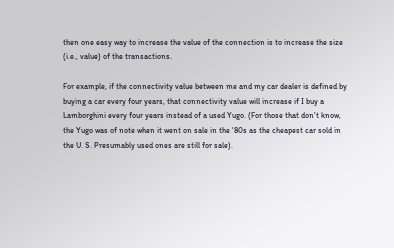then one easy way to increase the value of the connection is to increase the size (i.e., value) of the transactions.

For example, if the connectivity value between me and my car dealer is defined by buying a car every four years, that connectivity value will increase if I buy a Lamborghini every four years instead of a used Yugo. (For those that don't know, the Yugo was of note when it went on sale in the '80s as the cheapest car sold in the U. S. Presumably used ones are still for sale).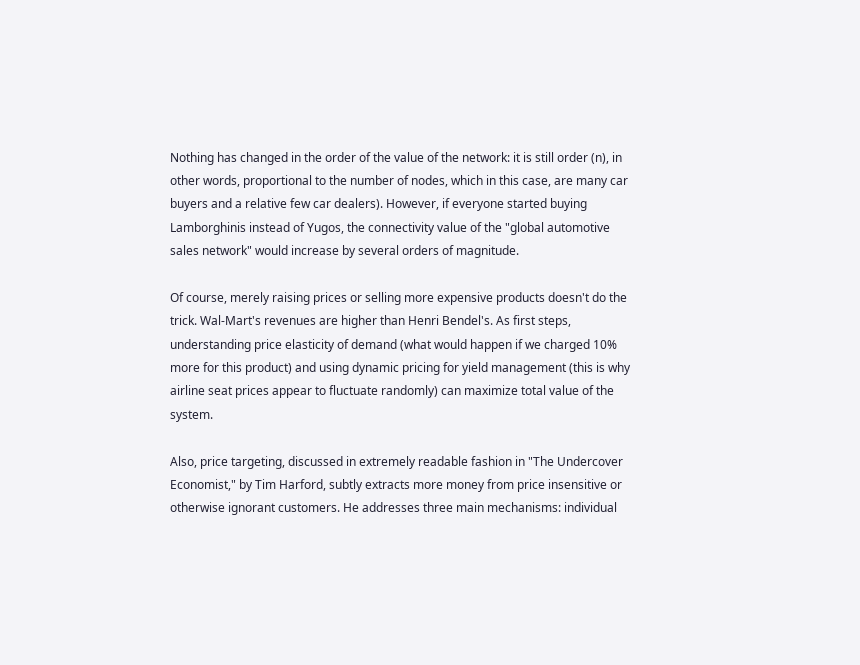Nothing has changed in the order of the value of the network: it is still order (n), in other words, proportional to the number of nodes, which in this case, are many car buyers and a relative few car dealers). However, if everyone started buying Lamborghinis instead of Yugos, the connectivity value of the "global automotive sales network" would increase by several orders of magnitude.

Of course, merely raising prices or selling more expensive products doesn't do the trick. Wal-Mart's revenues are higher than Henri Bendel's. As first steps, understanding price elasticity of demand (what would happen if we charged 10% more for this product) and using dynamic pricing for yield management (this is why airline seat prices appear to fluctuate randomly) can maximize total value of the system.

Also, price targeting, discussed in extremely readable fashion in "The Undercover Economist," by Tim Harford, subtly extracts more money from price insensitive or otherwise ignorant customers. He addresses three main mechanisms: individual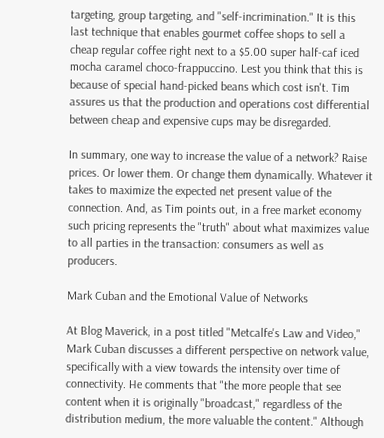targeting, group targeting, and "self-incrimination." It is this last technique that enables gourmet coffee shops to sell a cheap regular coffee right next to a $5.00 super half-caf iced mocha caramel choco-frappuccino. Lest you think that this is because of special hand-picked beans which cost isn't. Tim assures us that the production and operations cost differential between cheap and expensive cups may be disregarded.

In summary, one way to increase the value of a network? Raise prices. Or lower them. Or change them dynamically. Whatever it takes to maximize the expected net present value of the connection. And, as Tim points out, in a free market economy such pricing represents the "truth" about what maximizes value to all parties in the transaction: consumers as well as producers.

Mark Cuban and the Emotional Value of Networks

At Blog Maverick, in a post titled "Metcalfe's Law and Video," Mark Cuban discusses a different perspective on network value, specifically with a view towards the intensity over time of connectivity. He comments that "the more people that see content when it is originally "broadcast," regardless of the distribution medium, the more valuable the content." Although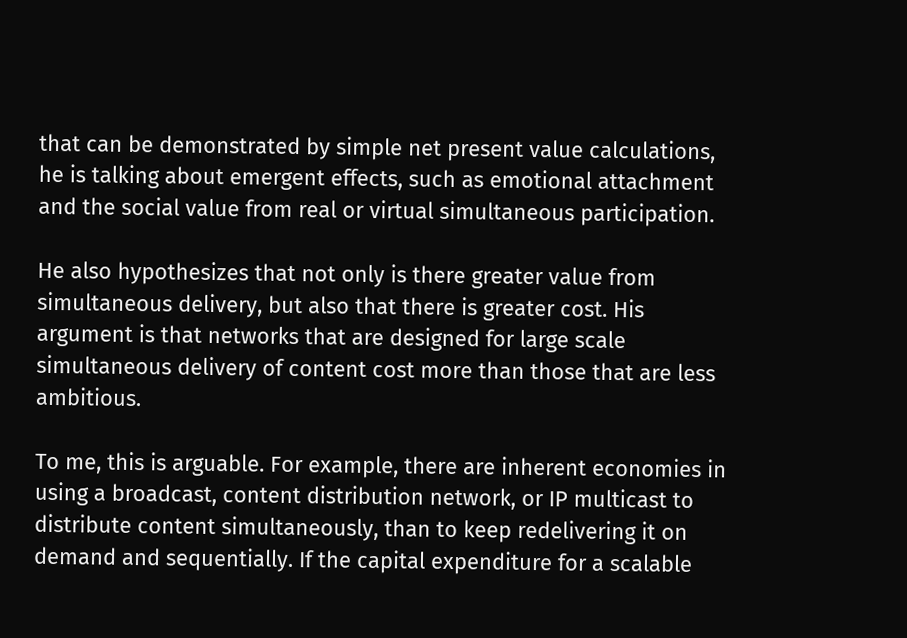that can be demonstrated by simple net present value calculations, he is talking about emergent effects, such as emotional attachment and the social value from real or virtual simultaneous participation.

He also hypothesizes that not only is there greater value from simultaneous delivery, but also that there is greater cost. His argument is that networks that are designed for large scale simultaneous delivery of content cost more than those that are less ambitious.

To me, this is arguable. For example, there are inherent economies in using a broadcast, content distribution network, or IP multicast to distribute content simultaneously, than to keep redelivering it on demand and sequentially. If the capital expenditure for a scalable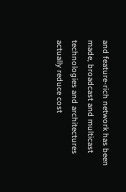and feature-rich network has been made, broadcast and multicast technologies and architectures actually reduce cost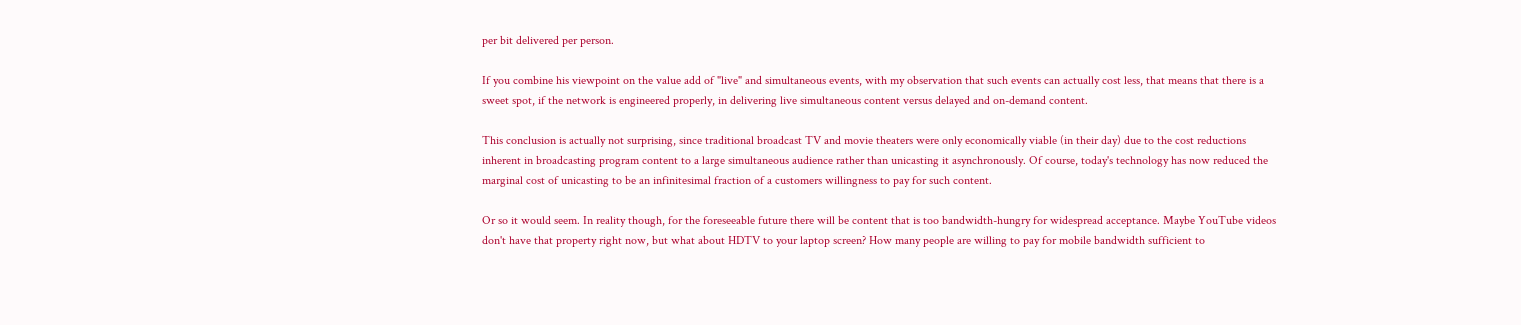per bit delivered per person.

If you combine his viewpoint on the value add of "live" and simultaneous events, with my observation that such events can actually cost less, that means that there is a sweet spot, if the network is engineered properly, in delivering live simultaneous content versus delayed and on-demand content.

This conclusion is actually not surprising, since traditional broadcast TV and movie theaters were only economically viable (in their day) due to the cost reductions inherent in broadcasting program content to a large simultaneous audience rather than unicasting it asynchronously. Of course, today's technology has now reduced the marginal cost of unicasting to be an infinitesimal fraction of a customers willingness to pay for such content.

Or so it would seem. In reality though, for the foreseeable future there will be content that is too bandwidth-hungry for widespread acceptance. Maybe YouTube videos don't have that property right now, but what about HDTV to your laptop screen? How many people are willing to pay for mobile bandwidth sufficient to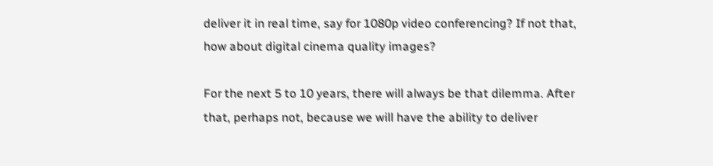deliver it in real time, say for 1080p video conferencing? If not that, how about digital cinema quality images?

For the next 5 to 10 years, there will always be that dilemma. After that, perhaps not, because we will have the ability to deliver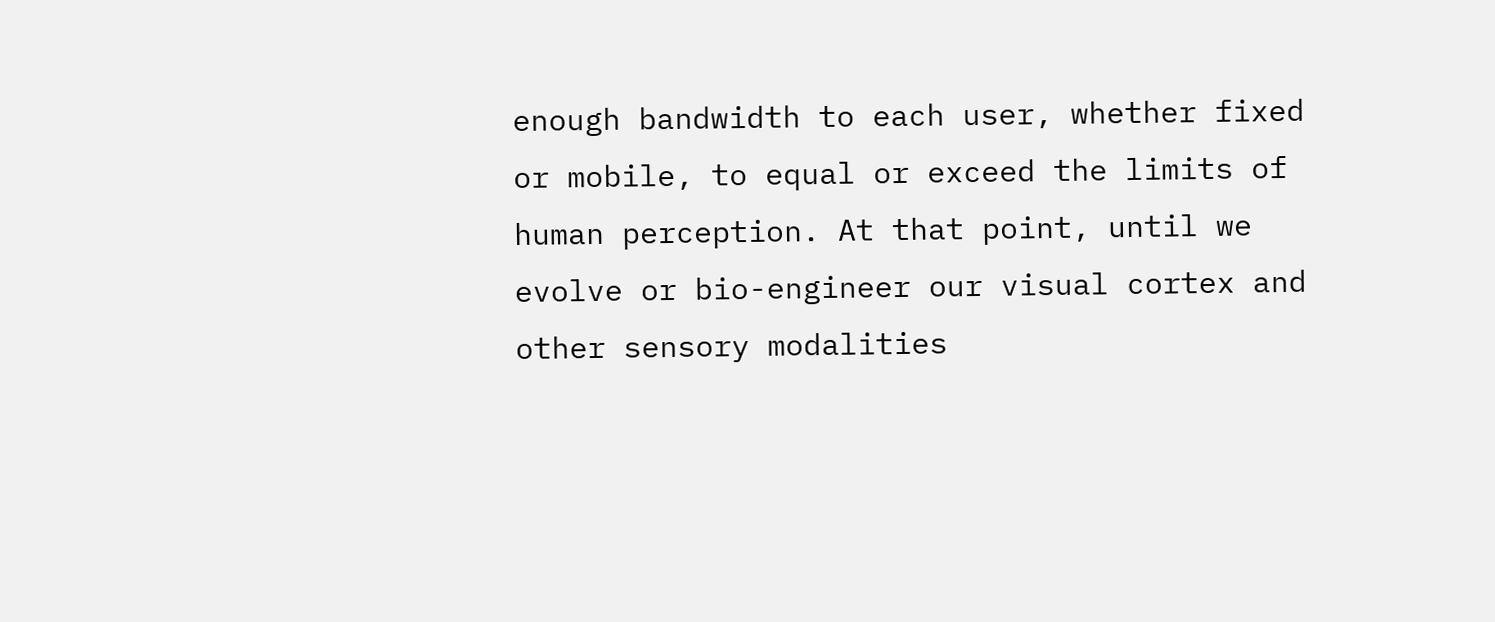enough bandwidth to each user, whether fixed or mobile, to equal or exceed the limits of human perception. At that point, until we evolve or bio-engineer our visual cortex and other sensory modalities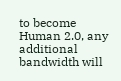to become Human 2.0, any additional bandwidth will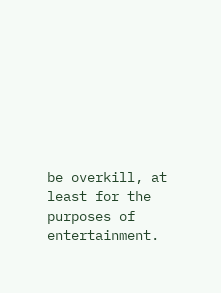be overkill, at least for the purposes of entertainment.